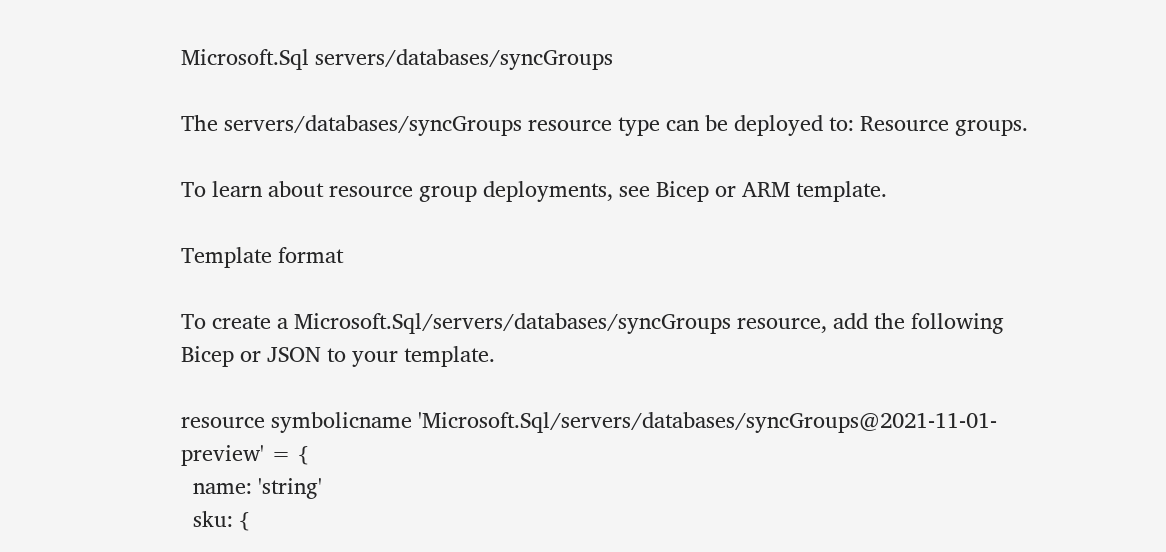Microsoft.Sql servers/databases/syncGroups

The servers/databases/syncGroups resource type can be deployed to: Resource groups.

To learn about resource group deployments, see Bicep or ARM template.

Template format

To create a Microsoft.Sql/servers/databases/syncGroups resource, add the following Bicep or JSON to your template.

resource symbolicname 'Microsoft.Sql/servers/databases/syncGroups@2021-11-01-preview' = {
  name: 'string'
  sku: {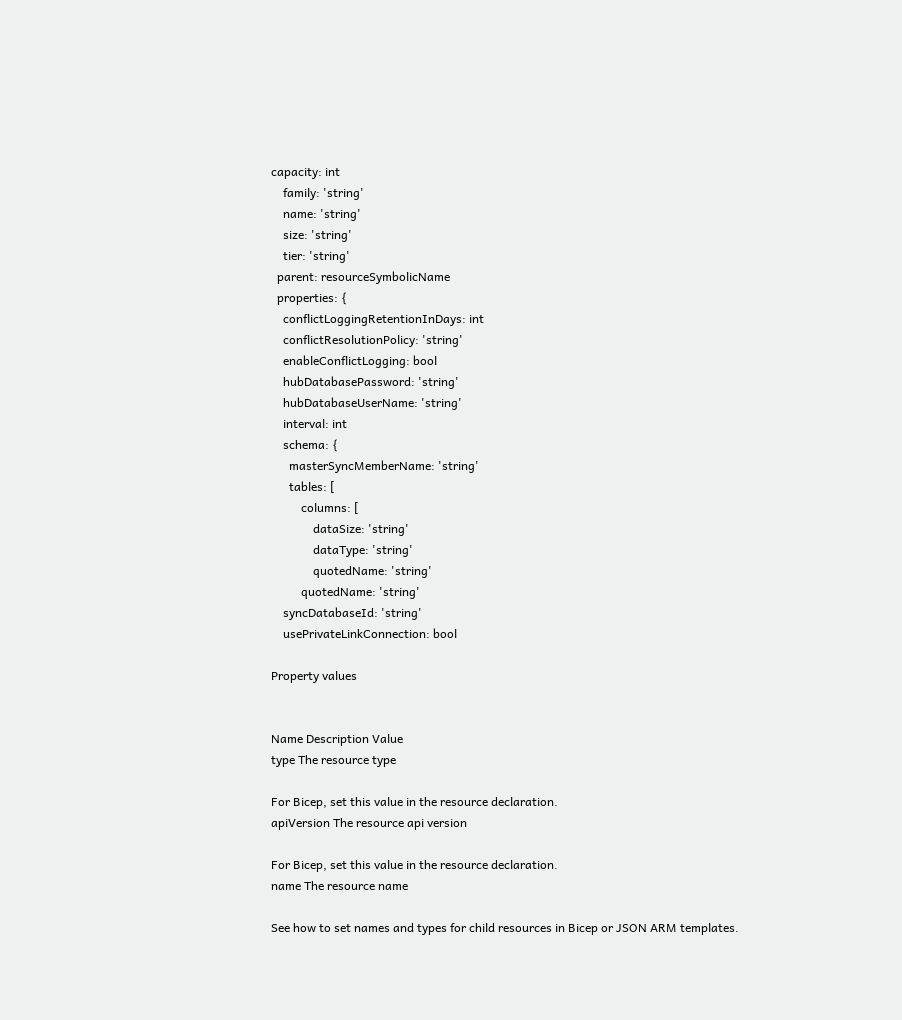capacity: int
    family: 'string'
    name: 'string'
    size: 'string'
    tier: 'string'
  parent: resourceSymbolicName
  properties: {
    conflictLoggingRetentionInDays: int
    conflictResolutionPolicy: 'string'
    enableConflictLogging: bool
    hubDatabasePassword: 'string'
    hubDatabaseUserName: 'string'
    interval: int
    schema: {
      masterSyncMemberName: 'string'
      tables: [
          columns: [
              dataSize: 'string'
              dataType: 'string'
              quotedName: 'string'
          quotedName: 'string'
    syncDatabaseId: 'string'
    usePrivateLinkConnection: bool

Property values


Name Description Value
type The resource type

For Bicep, set this value in the resource declaration.
apiVersion The resource api version

For Bicep, set this value in the resource declaration.
name The resource name

See how to set names and types for child resources in Bicep or JSON ARM templates.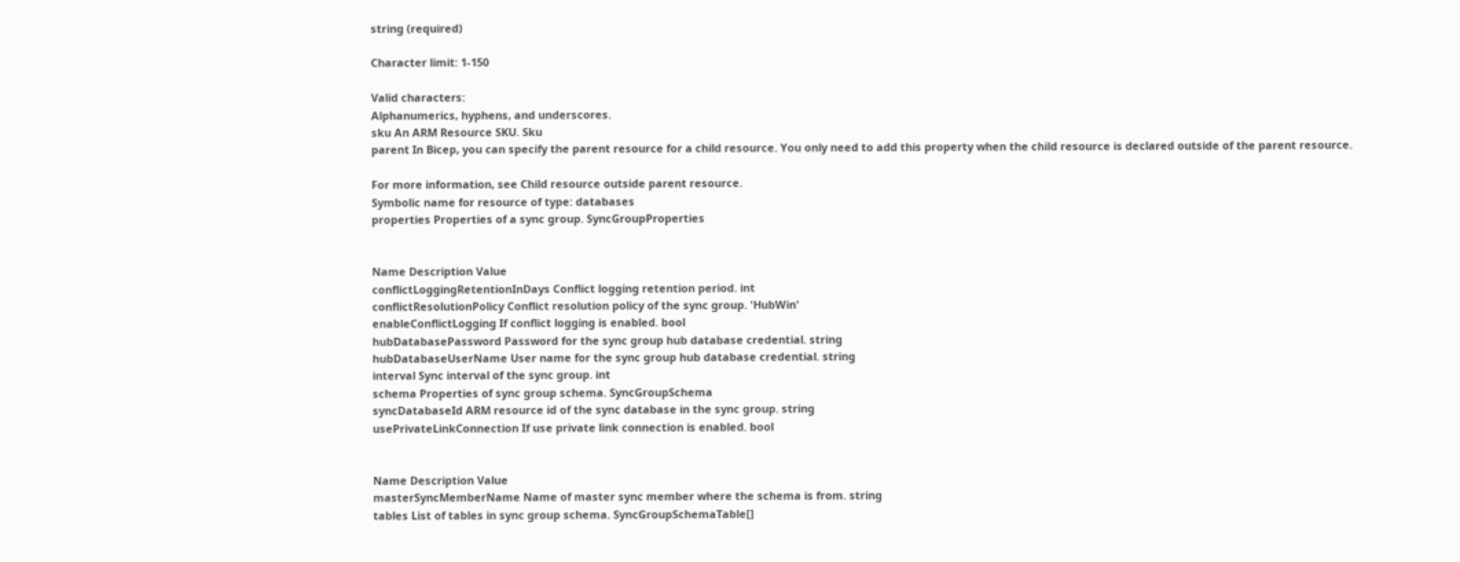string (required)

Character limit: 1-150

Valid characters:
Alphanumerics, hyphens, and underscores.
sku An ARM Resource SKU. Sku
parent In Bicep, you can specify the parent resource for a child resource. You only need to add this property when the child resource is declared outside of the parent resource.

For more information, see Child resource outside parent resource.
Symbolic name for resource of type: databases
properties Properties of a sync group. SyncGroupProperties


Name Description Value
conflictLoggingRetentionInDays Conflict logging retention period. int
conflictResolutionPolicy Conflict resolution policy of the sync group. 'HubWin'
enableConflictLogging If conflict logging is enabled. bool
hubDatabasePassword Password for the sync group hub database credential. string
hubDatabaseUserName User name for the sync group hub database credential. string
interval Sync interval of the sync group. int
schema Properties of sync group schema. SyncGroupSchema
syncDatabaseId ARM resource id of the sync database in the sync group. string
usePrivateLinkConnection If use private link connection is enabled. bool


Name Description Value
masterSyncMemberName Name of master sync member where the schema is from. string
tables List of tables in sync group schema. SyncGroupSchemaTable[]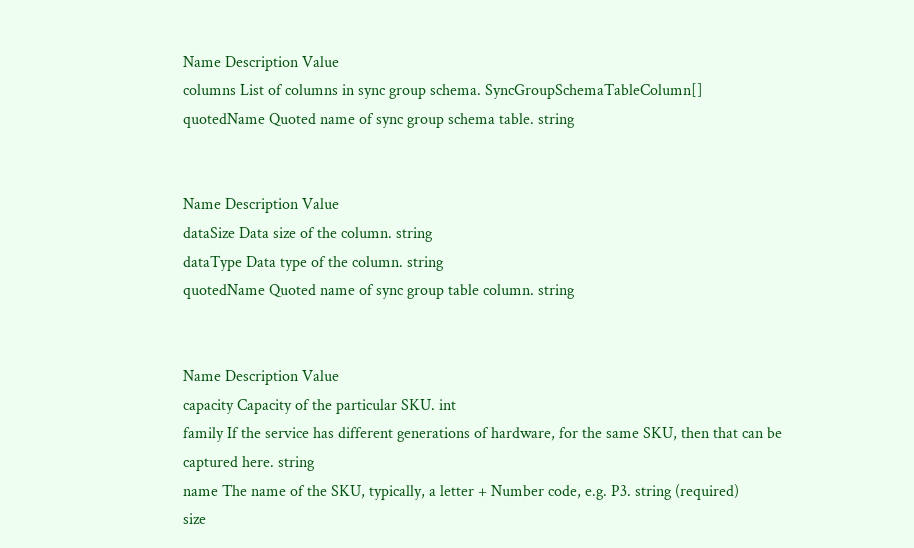Name Description Value
columns List of columns in sync group schema. SyncGroupSchemaTableColumn[]
quotedName Quoted name of sync group schema table. string


Name Description Value
dataSize Data size of the column. string
dataType Data type of the column. string
quotedName Quoted name of sync group table column. string


Name Description Value
capacity Capacity of the particular SKU. int
family If the service has different generations of hardware, for the same SKU, then that can be captured here. string
name The name of the SKU, typically, a letter + Number code, e.g. P3. string (required)
size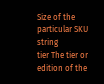Size of the particular SKU string
tier The tier or edition of the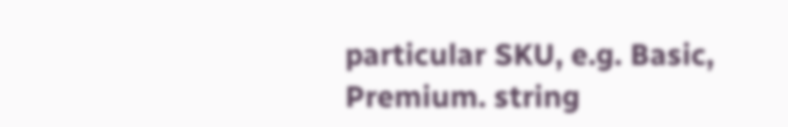particular SKU, e.g. Basic, Premium. string